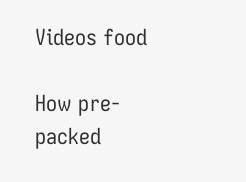Videos food

How pre-packed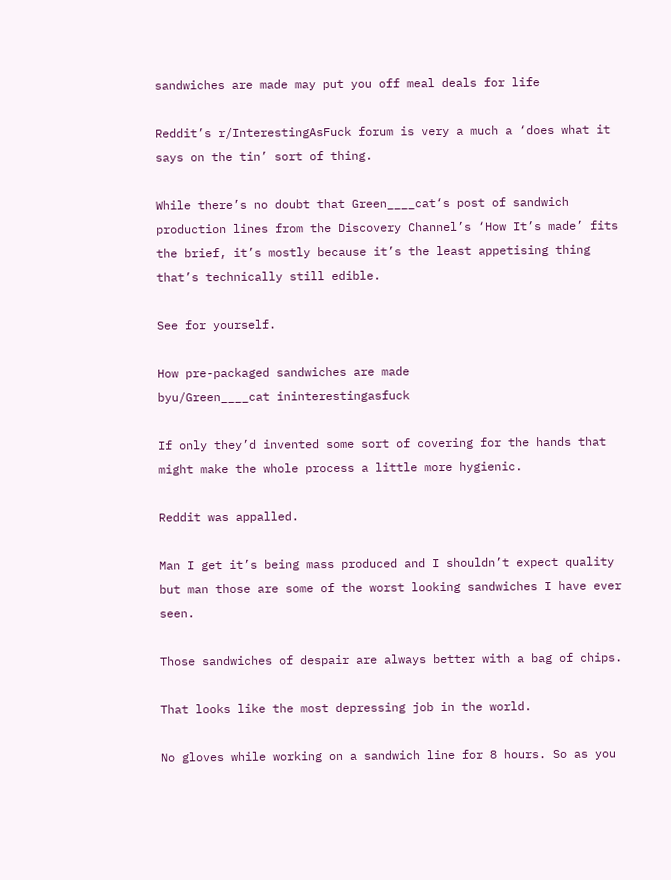sandwiches are made may put you off meal deals for life

Reddit’s r/InterestingAsFuck forum is very a much a ‘does what it says on the tin’ sort of thing.

While there’s no doubt that Green____cat‘s post of sandwich production lines from the Discovery Channel’s ‘How It’s made’ fits the brief, it’s mostly because it’s the least appetising thing that’s technically still edible.

See for yourself.

How pre-packaged sandwiches are made
byu/Green____cat ininterestingasfuck

If only they’d invented some sort of covering for the hands that might make the whole process a little more hygienic.

Reddit was appalled.

Man I get it’s being mass produced and I shouldn’t expect quality but man those are some of the worst looking sandwiches I have ever seen.

Those sandwiches of despair are always better with a bag of chips.

That looks like the most depressing job in the world.

No gloves while working on a sandwich line for 8 hours. So as you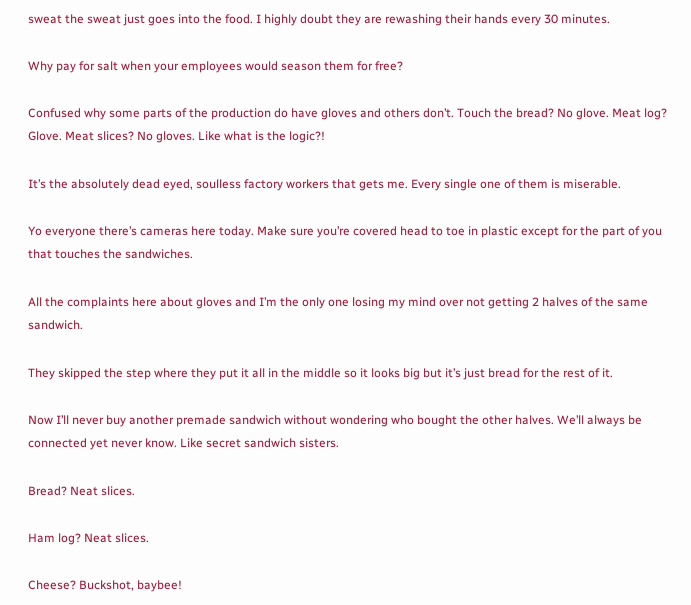sweat the sweat just goes into the food. I highly doubt they are rewashing their hands every 30 minutes.

Why pay for salt when your employees would season them for free?

Confused why some parts of the production do have gloves and others don’t. Touch the bread? No glove. Meat log? Glove. Meat slices? No gloves. Like what is the logic?!

It’s the absolutely dead eyed, soulless factory workers that gets me. Every single one of them is miserable.

Yo everyone there’s cameras here today. Make sure you’re covered head to toe in plastic except for the part of you that touches the sandwiches.

All the complaints here about gloves and I’m the only one losing my mind over not getting 2 halves of the same sandwich.

They skipped the step where they put it all in the middle so it looks big but it’s just bread for the rest of it.

Now I’ll never buy another premade sandwich without wondering who bought the other halves. We’ll always be connected yet never know. Like secret sandwich sisters.

Bread? Neat slices.

Ham log? Neat slices.

Cheese? Buckshot, baybee!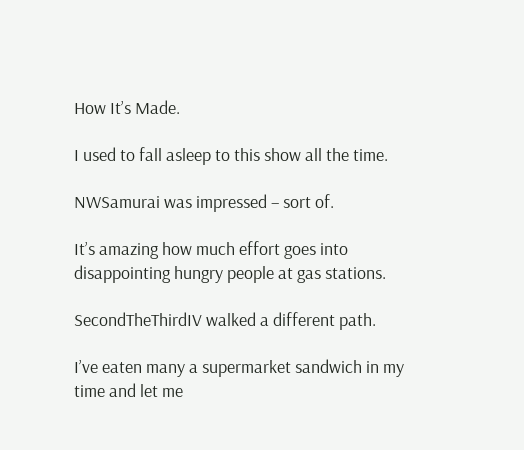How It’s Made.

I used to fall asleep to this show all the time.

NWSamurai was impressed – sort of.

It’s amazing how much effort goes into disappointing hungry people at gas stations.

SecondTheThirdIV walked a different path.

I’ve eaten many a supermarket sandwich in my time and let me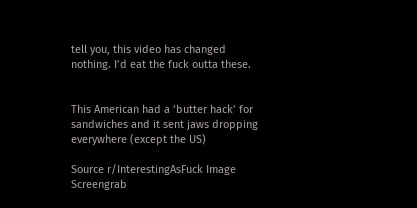tell you, this video has changed nothing. I’d eat the fuck outta these.


This American had a ‘butter hack’ for sandwiches and it sent jaws dropping everywhere (except the US)

Source r/InterestingAsFuck Image Screengrab